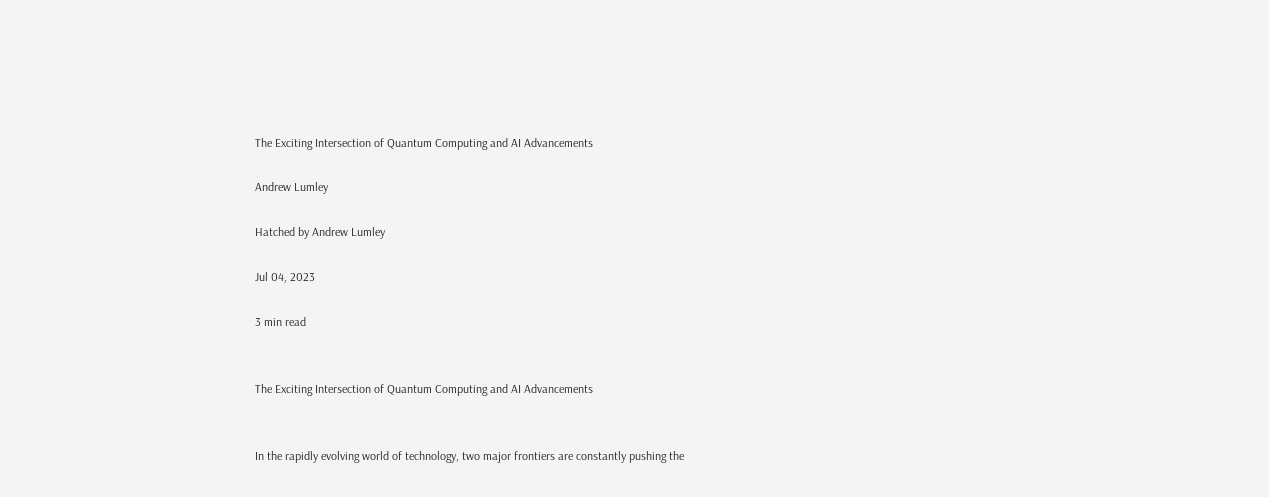The Exciting Intersection of Quantum Computing and AI Advancements

Andrew Lumley

Hatched by Andrew Lumley

Jul 04, 2023

3 min read


The Exciting Intersection of Quantum Computing and AI Advancements


In the rapidly evolving world of technology, two major frontiers are constantly pushing the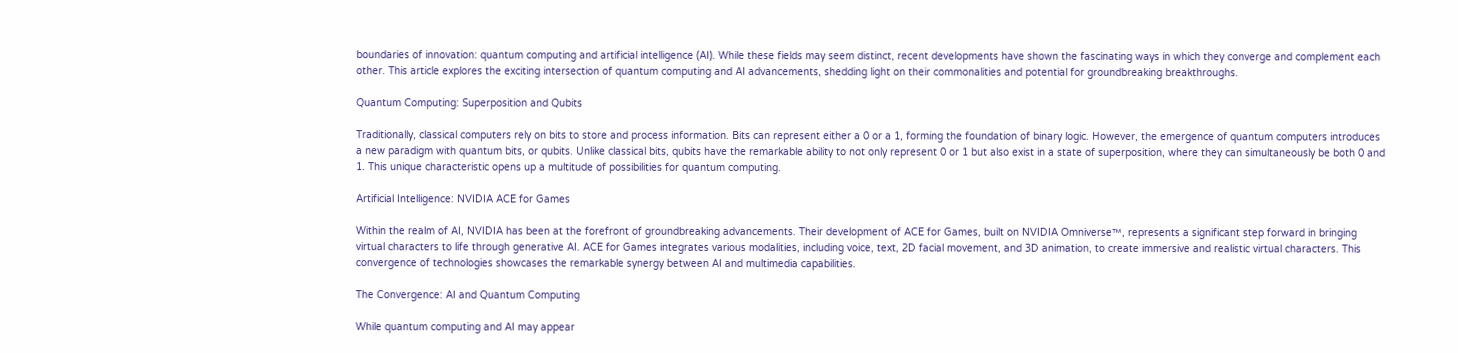boundaries of innovation: quantum computing and artificial intelligence (AI). While these fields may seem distinct, recent developments have shown the fascinating ways in which they converge and complement each other. This article explores the exciting intersection of quantum computing and AI advancements, shedding light on their commonalities and potential for groundbreaking breakthroughs.

Quantum Computing: Superposition and Qubits

Traditionally, classical computers rely on bits to store and process information. Bits can represent either a 0 or a 1, forming the foundation of binary logic. However, the emergence of quantum computers introduces a new paradigm with quantum bits, or qubits. Unlike classical bits, qubits have the remarkable ability to not only represent 0 or 1 but also exist in a state of superposition, where they can simultaneously be both 0 and 1. This unique characteristic opens up a multitude of possibilities for quantum computing.

Artificial Intelligence: NVIDIA ACE for Games

Within the realm of AI, NVIDIA has been at the forefront of groundbreaking advancements. Their development of ACE for Games, built on NVIDIA Omniverse™, represents a significant step forward in bringing virtual characters to life through generative AI. ACE for Games integrates various modalities, including voice, text, 2D facial movement, and 3D animation, to create immersive and realistic virtual characters. This convergence of technologies showcases the remarkable synergy between AI and multimedia capabilities.

The Convergence: AI and Quantum Computing

While quantum computing and AI may appear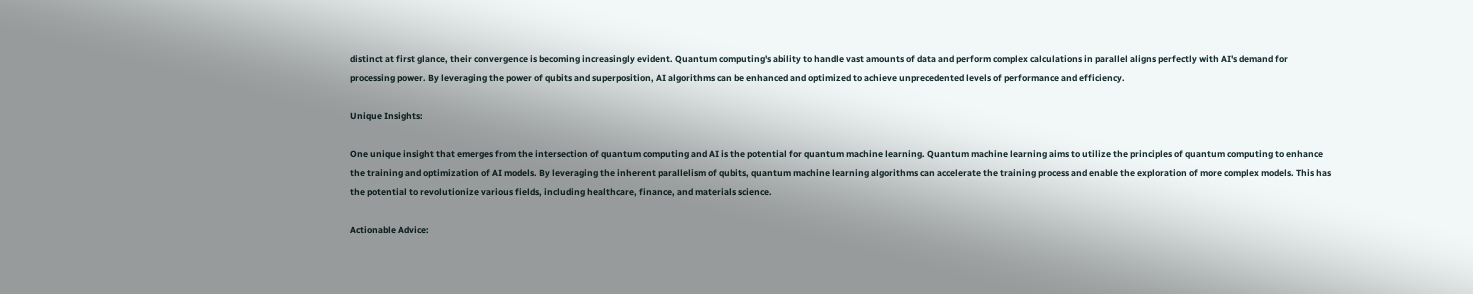distinct at first glance, their convergence is becoming increasingly evident. Quantum computing's ability to handle vast amounts of data and perform complex calculations in parallel aligns perfectly with AI's demand for processing power. By leveraging the power of qubits and superposition, AI algorithms can be enhanced and optimized to achieve unprecedented levels of performance and efficiency.

Unique Insights:

One unique insight that emerges from the intersection of quantum computing and AI is the potential for quantum machine learning. Quantum machine learning aims to utilize the principles of quantum computing to enhance the training and optimization of AI models. By leveraging the inherent parallelism of qubits, quantum machine learning algorithms can accelerate the training process and enable the exploration of more complex models. This has the potential to revolutionize various fields, including healthcare, finance, and materials science.

Actionable Advice: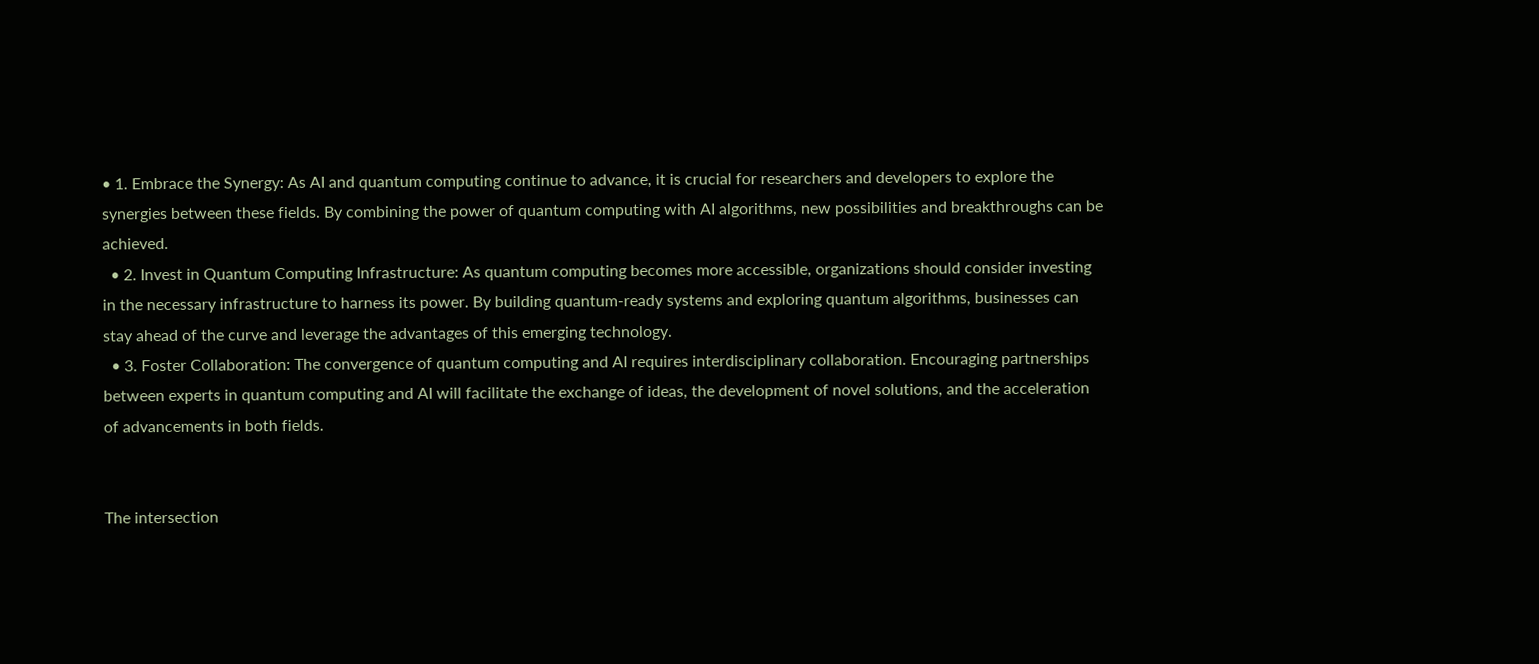• 1. Embrace the Synergy: As AI and quantum computing continue to advance, it is crucial for researchers and developers to explore the synergies between these fields. By combining the power of quantum computing with AI algorithms, new possibilities and breakthroughs can be achieved.
  • 2. Invest in Quantum Computing Infrastructure: As quantum computing becomes more accessible, organizations should consider investing in the necessary infrastructure to harness its power. By building quantum-ready systems and exploring quantum algorithms, businesses can stay ahead of the curve and leverage the advantages of this emerging technology.
  • 3. Foster Collaboration: The convergence of quantum computing and AI requires interdisciplinary collaboration. Encouraging partnerships between experts in quantum computing and AI will facilitate the exchange of ideas, the development of novel solutions, and the acceleration of advancements in both fields.


The intersection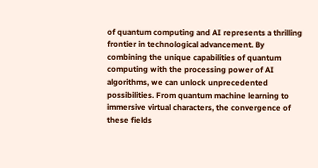of quantum computing and AI represents a thrilling frontier in technological advancement. By combining the unique capabilities of quantum computing with the processing power of AI algorithms, we can unlock unprecedented possibilities. From quantum machine learning to immersive virtual characters, the convergence of these fields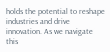holds the potential to reshape industries and drive innovation. As we navigate this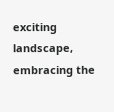exciting landscape, embracing the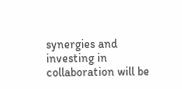synergies and investing in collaboration will be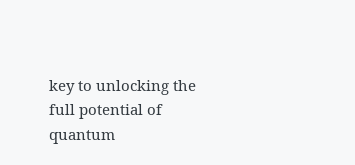key to unlocking the full potential of quantum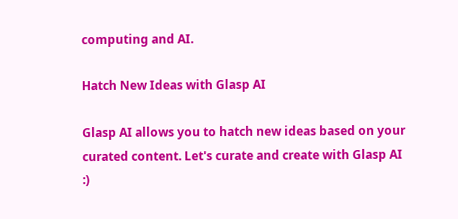computing and AI.

Hatch New Ideas with Glasp AI

Glasp AI allows you to hatch new ideas based on your curated content. Let's curate and create with Glasp AI :)